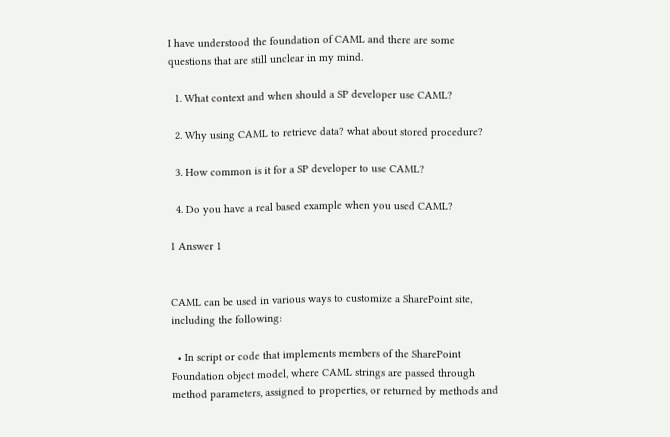I have understood the foundation of CAML and there are some questions that are still unclear in my mind.

  1. What context and when should a SP developer use CAML?

  2. Why using CAML to retrieve data? what about stored procedure?

  3. How common is it for a SP developer to use CAML?

  4. Do you have a real based example when you used CAML?

1 Answer 1


CAML can be used in various ways to customize a SharePoint site, including the following:

  • In script or code that implements members of the SharePoint Foundation object model, where CAML strings are passed through method parameters, assigned to properties, or returned by methods and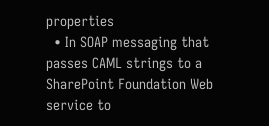properties
  • In SOAP messaging that passes CAML strings to a SharePoint Foundation Web service to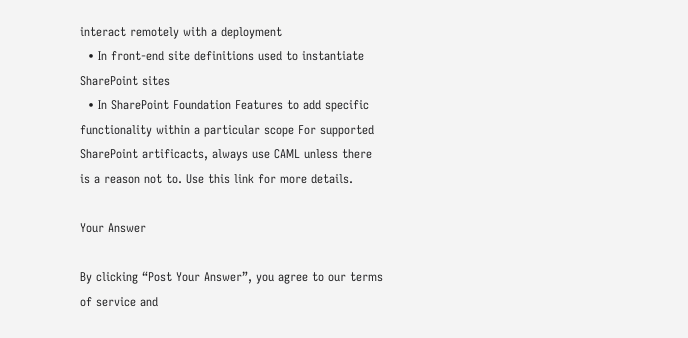interact remotely with a deployment
  • In front-end site definitions used to instantiate SharePoint sites
  • In SharePoint Foundation Features to add specific functionality within a particular scope For supported SharePoint artificacts, always use CAML unless there is a reason not to. Use this link for more details.

Your Answer

By clicking “Post Your Answer”, you agree to our terms of service and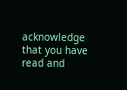acknowledge that you have read and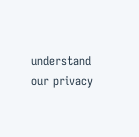understand our privacy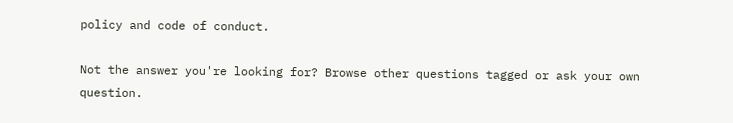policy and code of conduct.

Not the answer you're looking for? Browse other questions tagged or ask your own question.